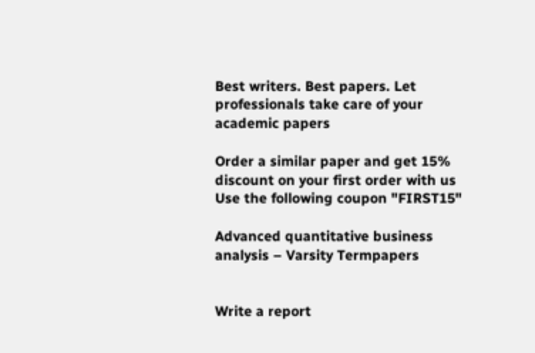Best writers. Best papers. Let professionals take care of your academic papers

Order a similar paper and get 15% discount on your first order with us
Use the following coupon "FIRST15"

Advanced quantitative business analysis – Varsity Termpapers


Write a report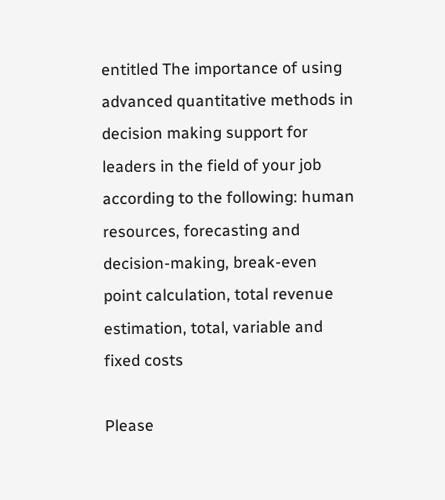entitled The importance of using advanced quantitative methods in decision making support for leaders in the field of your job according to the following: human resources, forecasting and decision-making, break-even point calculation, total revenue estimation, total, variable and fixed costs

Please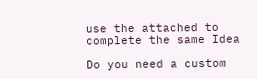use the attached to complete the same Idea

Do you need a custom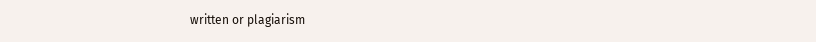written or plagiarism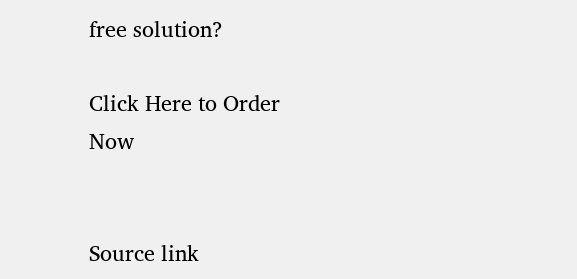free solution?

Click Here to Order Now


Source link